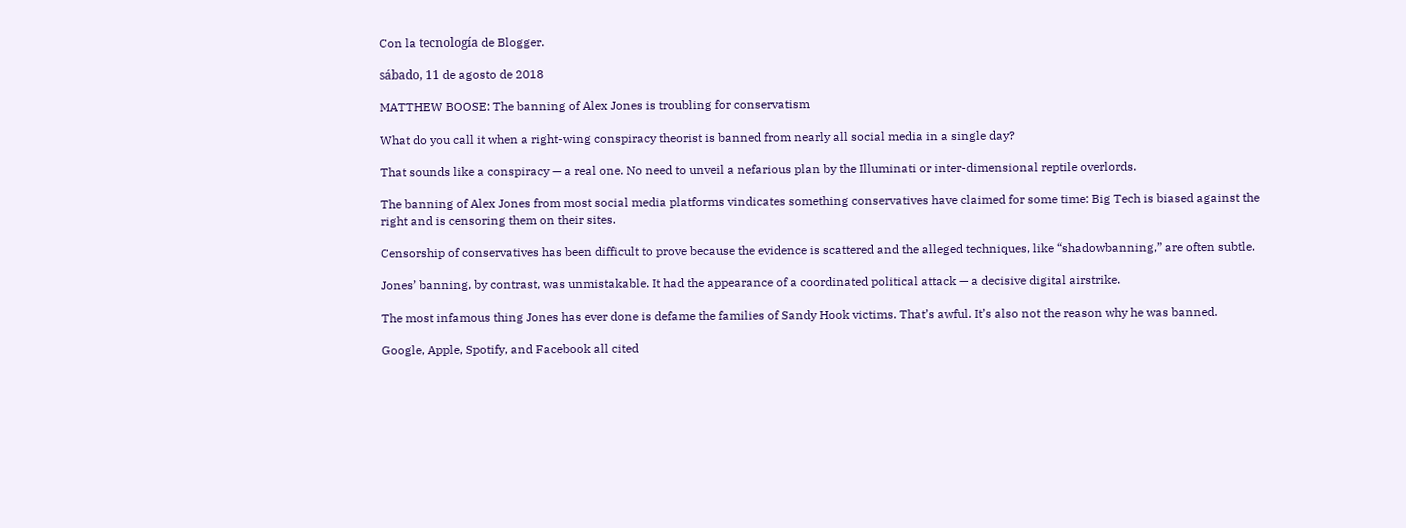Con la tecnología de Blogger.

sábado, 11 de agosto de 2018

MATTHEW BOOSE: The banning of Alex Jones is troubling for conservatism

What do you call it when a right-wing conspiracy theorist is banned from nearly all social media in a single day?

That sounds like a conspiracy — a real one. No need to unveil a nefarious plan by the Illuminati or inter-dimensional reptile overlords.

The banning of Alex Jones from most social media platforms vindicates something conservatives have claimed for some time: Big Tech is biased against the right and is censoring them on their sites.

Censorship of conservatives has been difficult to prove because the evidence is scattered and the alleged techniques, like “shadowbanning,” are often subtle.

Jones’ banning, by contrast, was unmistakable. It had the appearance of a coordinated political attack — a decisive digital airstrike.

The most infamous thing Jones has ever done is defame the families of Sandy Hook victims. That’s awful. It’s also not the reason why he was banned.

Google, Apple, Spotify, and Facebook all cited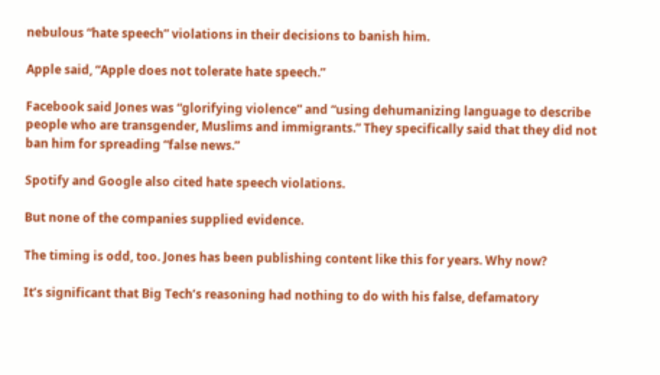nebulous “hate speech” violations in their decisions to banish him.

Apple said, “Apple does not tolerate hate speech.”

Facebook said Jones was “glorifying violence” and “using dehumanizing language to describe people who are transgender, Muslims and immigrants.” They specifically said that they did not ban him for spreading “false news.”

Spotify and Google also cited hate speech violations.

But none of the companies supplied evidence.

The timing is odd, too. Jones has been publishing content like this for years. Why now?

It’s significant that Big Tech’s reasoning had nothing to do with his false, defamatory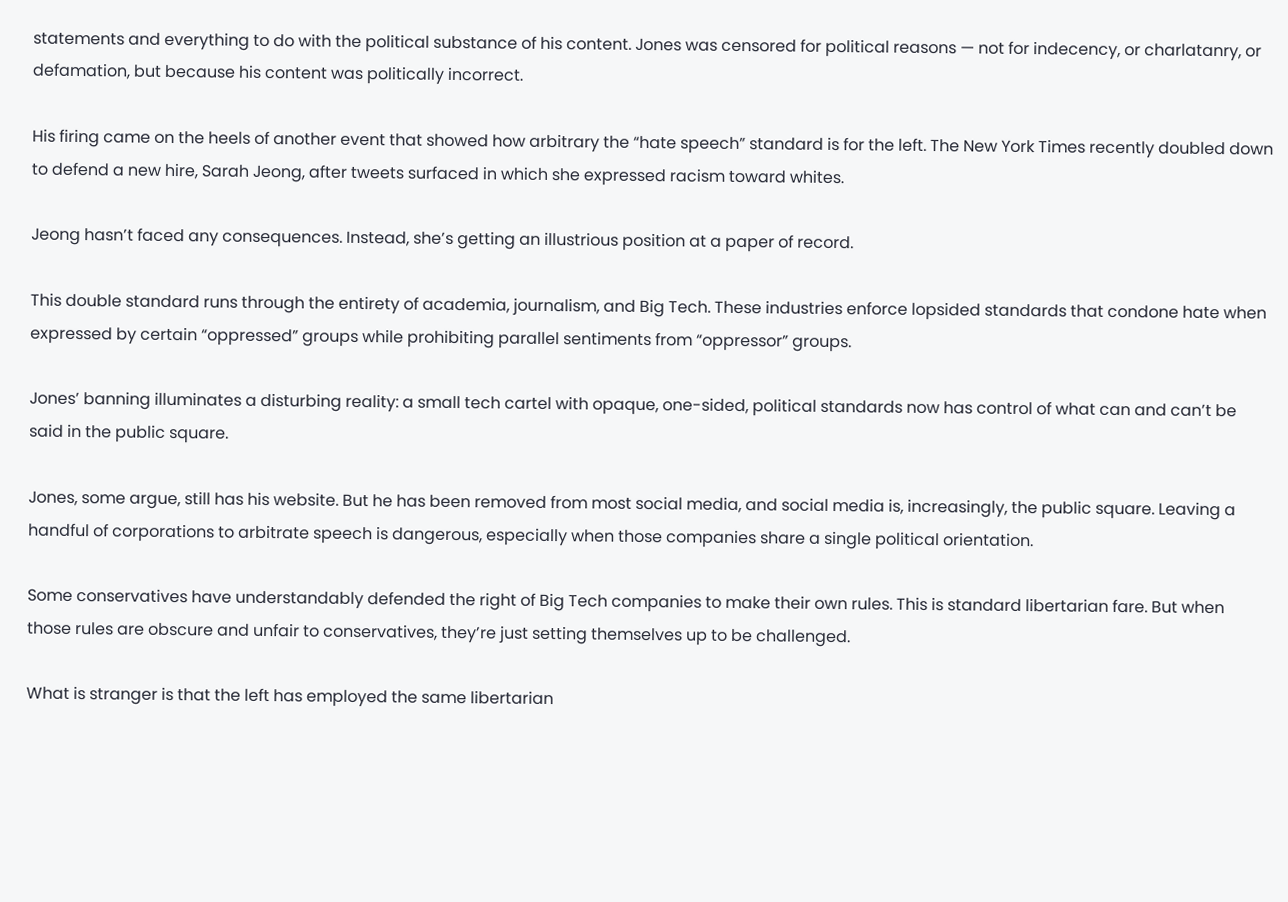statements and everything to do with the political substance of his content. Jones was censored for political reasons — not for indecency, or charlatanry, or defamation, but because his content was politically incorrect.

His firing came on the heels of another event that showed how arbitrary the “hate speech” standard is for the left. The New York Times recently doubled down to defend a new hire, Sarah Jeong, after tweets surfaced in which she expressed racism toward whites.

Jeong hasn’t faced any consequences. Instead, she’s getting an illustrious position at a paper of record.

This double standard runs through the entirety of academia, journalism, and Big Tech. These industries enforce lopsided standards that condone hate when expressed by certain “oppressed” groups while prohibiting parallel sentiments from “oppressor” groups.

Jones’ banning illuminates a disturbing reality: a small tech cartel with opaque, one-sided, political standards now has control of what can and can’t be said in the public square.

Jones, some argue, still has his website. But he has been removed from most social media, and social media is, increasingly, the public square. Leaving a handful of corporations to arbitrate speech is dangerous, especially when those companies share a single political orientation.

Some conservatives have understandably defended the right of Big Tech companies to make their own rules. This is standard libertarian fare. But when those rules are obscure and unfair to conservatives, they’re just setting themselves up to be challenged.

What is stranger is that the left has employed the same libertarian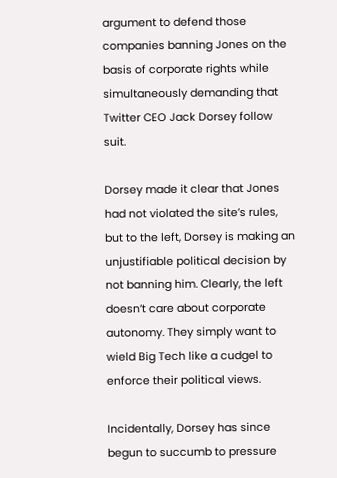argument to defend those companies banning Jones on the basis of corporate rights while simultaneously demanding that Twitter CEO Jack Dorsey follow suit.

Dorsey made it clear that Jones had not violated the site’s rules, but to the left, Dorsey is making an unjustifiable political decision by not banning him. Clearly, the left doesn’t care about corporate autonomy. They simply want to wield Big Tech like a cudgel to enforce their political views.

Incidentally, Dorsey has since begun to succumb to pressure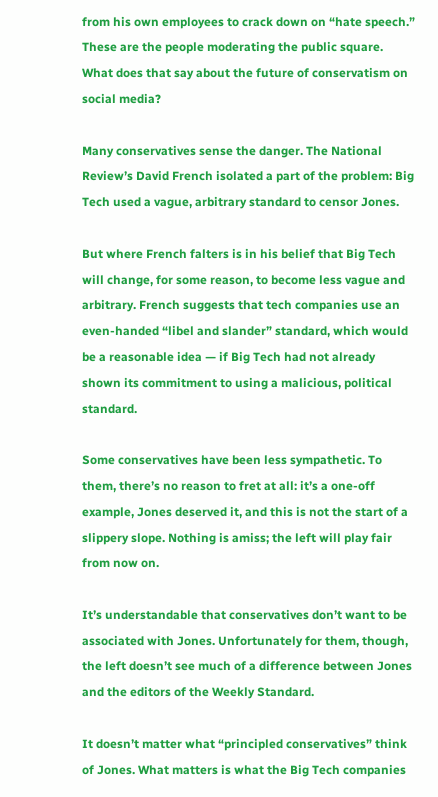from his own employees to crack down on “hate speech.” These are the people moderating the public square. What does that say about the future of conservatism on social media?

Many conservatives sense the danger. The National Review’s David French isolated a part of the problem: Big Tech used a vague, arbitrary standard to censor Jones.

But where French falters is in his belief that Big Tech will change, for some reason, to become less vague and arbitrary. French suggests that tech companies use an even-handed “libel and slander” standard, which would be a reasonable idea — if Big Tech had not already shown its commitment to using a malicious, political standard.

Some conservatives have been less sympathetic. To them, there’s no reason to fret at all: it’s a one-off example, Jones deserved it, and this is not the start of a slippery slope. Nothing is amiss; the left will play fair from now on.

It’s understandable that conservatives don’t want to be associated with Jones. Unfortunately for them, though, the left doesn’t see much of a difference between Jones and the editors of the Weekly Standard.

It doesn’t matter what “principled conservatives” think of Jones. What matters is what the Big Tech companies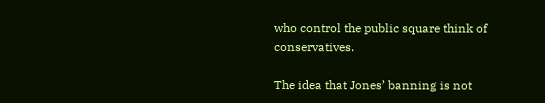who control the public square think of conservatives.

The idea that Jones’ banning is not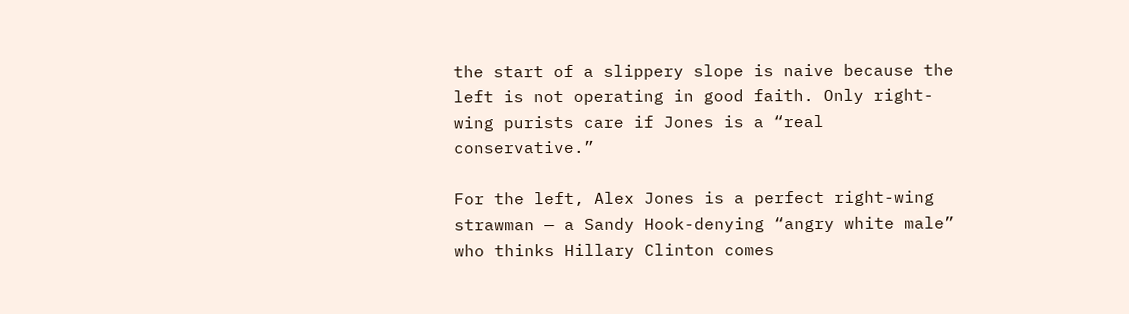the start of a slippery slope is naive because the left is not operating in good faith. Only right-wing purists care if Jones is a “real conservative.”

For the left, Alex Jones is a perfect right-wing strawman — a Sandy Hook-denying “angry white male” who thinks Hillary Clinton comes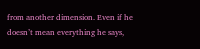from another dimension. Even if he doesn’t mean everything he says,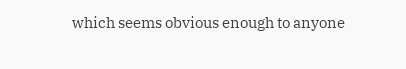which seems obvious enough to anyone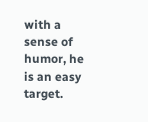with a sense of humor, he is an easy target.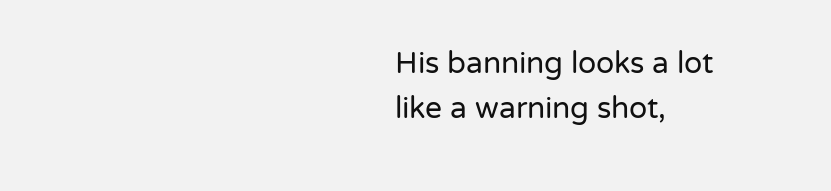His banning looks a lot like a warning shot,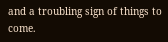and a troubling sign of things to come.